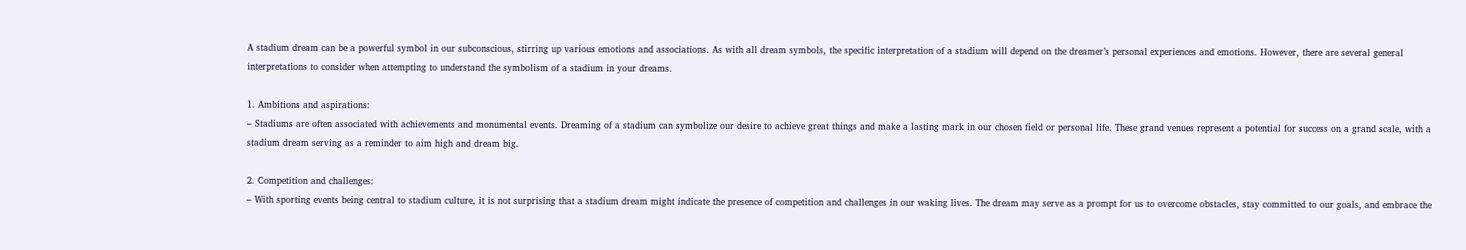A stadium dream can be a powerful symbol in our subconscious, stirring up various emotions and associations. As with all dream symbols, the specific interpretation of a stadium will depend on the dreamer’s personal experiences and emotions. However, there are several general interpretations to consider when attempting to understand the symbolism of a stadium in your dreams.

1. Ambitions and aspirations:
– Stadiums are often associated with achievements and monumental events. Dreaming of a stadium can symbolize our desire to achieve great things and make a lasting mark in our chosen field or personal life. These grand venues represent a potential for success on a grand scale, with a stadium dream serving as a reminder to aim high and dream big.

2. Competition and challenges:
– With sporting events being central to stadium culture, it is not surprising that a stadium dream might indicate the presence of competition and challenges in our waking lives. The dream may serve as a prompt for us to overcome obstacles, stay committed to our goals, and embrace the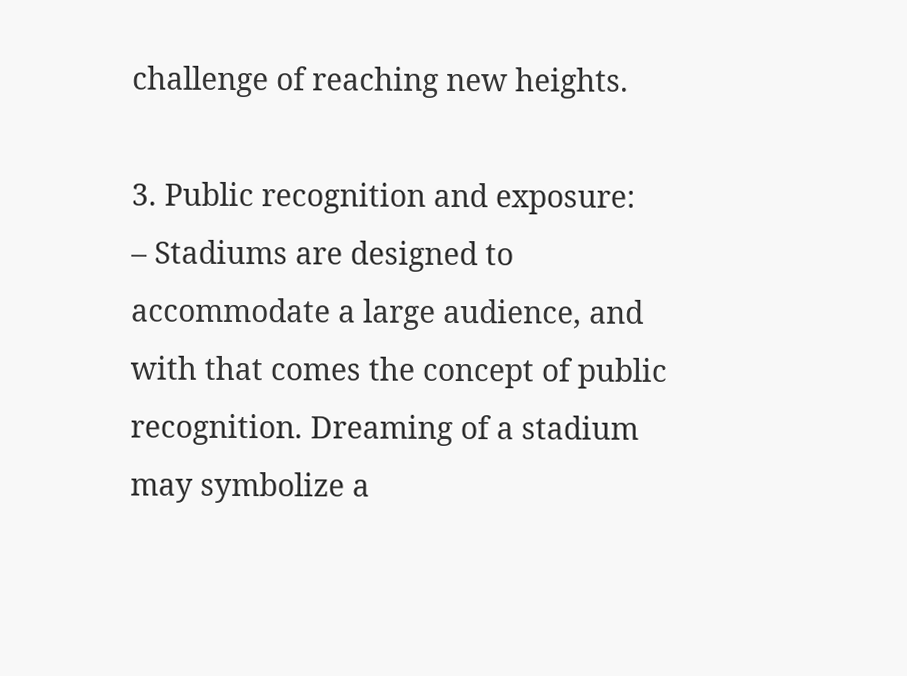challenge of reaching new heights.

3. Public recognition and exposure:
– Stadiums are designed to accommodate a large audience, and with that comes the concept of public recognition. Dreaming of a stadium may symbolize a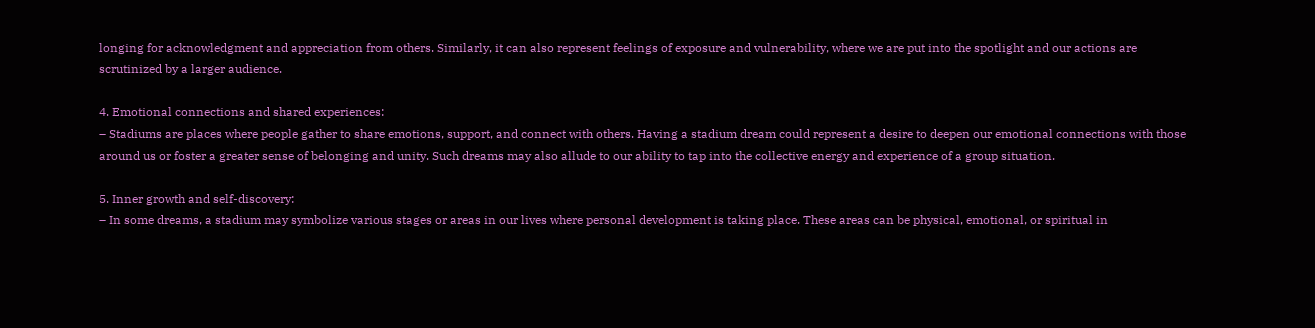longing for acknowledgment and appreciation from others. Similarly, it can also represent feelings of exposure and vulnerability, where we are put into the spotlight and our actions are scrutinized by a larger audience.

4. Emotional connections and shared experiences:
– Stadiums are places where people gather to share emotions, support, and connect with others. Having a stadium dream could represent a desire to deepen our emotional connections with those around us or foster a greater sense of belonging and unity. Such dreams may also allude to our ability to tap into the collective energy and experience of a group situation.

5. Inner growth and self-discovery:
– In some dreams, a stadium may symbolize various stages or areas in our lives where personal development is taking place. These areas can be physical, emotional, or spiritual in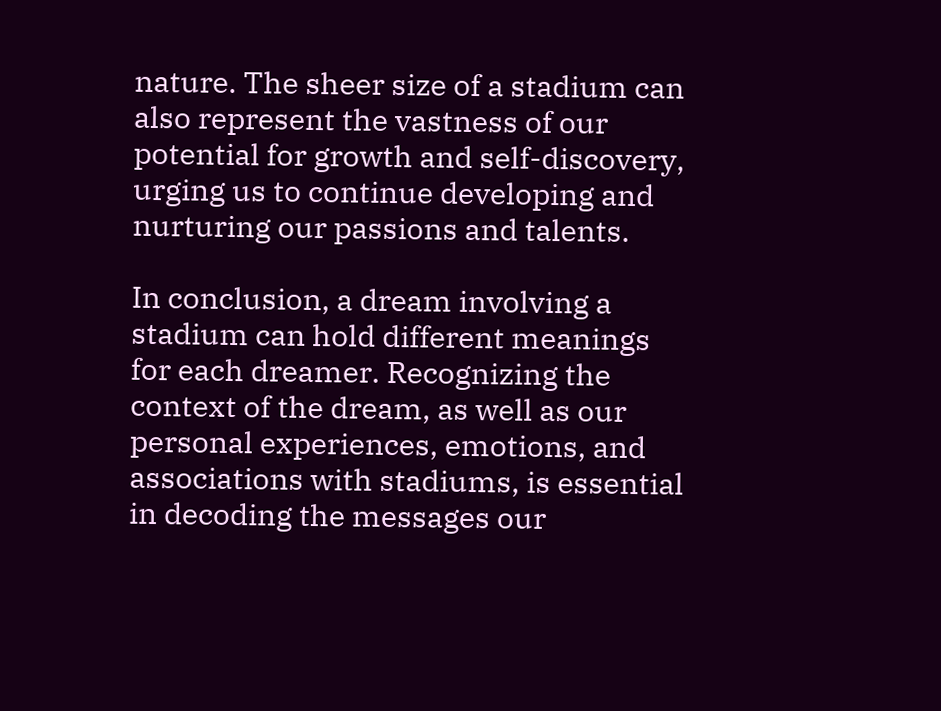nature. The sheer size of a stadium can also represent the vastness of our potential for growth and self-discovery, urging us to continue developing and nurturing our passions and talents.

In conclusion, a dream involving a stadium can hold different meanings for each dreamer. Recognizing the context of the dream, as well as our personal experiences, emotions, and associations with stadiums, is essential in decoding the messages our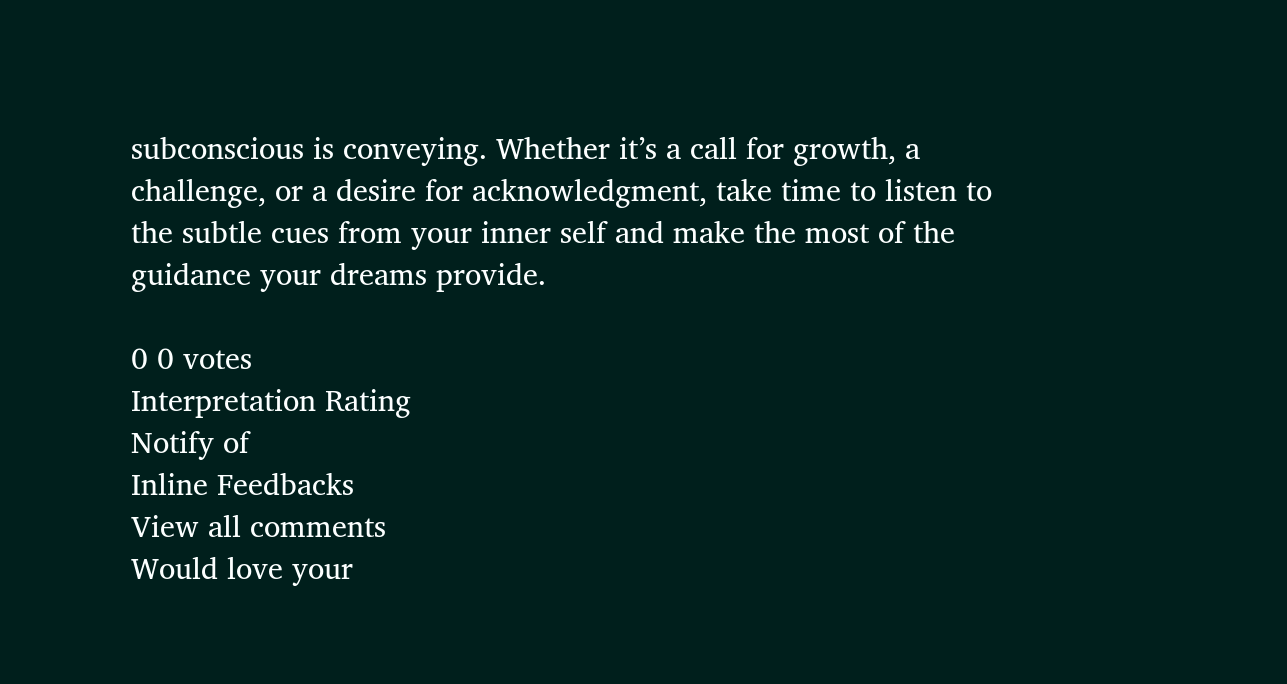subconscious is conveying. Whether it’s a call for growth, a challenge, or a desire for acknowledgment, take time to listen to the subtle cues from your inner self and make the most of the guidance your dreams provide.

0 0 votes
Interpretation Rating
Notify of
Inline Feedbacks
View all comments
Would love your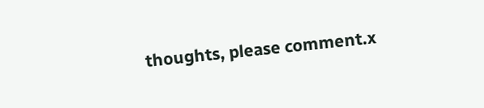thoughts, please comment.x